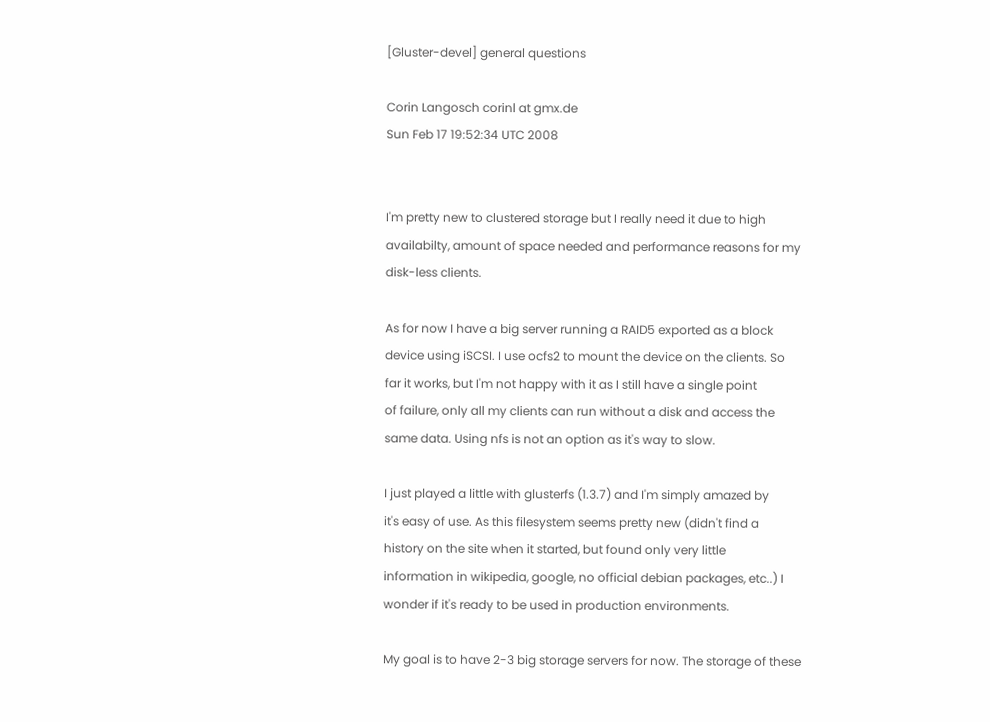[Gluster-devel] general questions

Corin Langosch corinl at gmx.de
Sun Feb 17 19:52:34 UTC 2008


I'm pretty new to clustered storage but I really need it due to high
availabilty, amount of space needed and performance reasons for my
disk-less clients.

As for now I have a big server running a RAID5 exported as a block
device using iSCSI. I use ocfs2 to mount the device on the clients. So
far it works, but I'm not happy with it as I still have a single point
of failure, only all my clients can run without a disk and access the
same data. Using nfs is not an option as it's way to slow.

I just played a little with glusterfs (1.3.7) and I'm simply amazed by
it's easy of use. As this filesystem seems pretty new (didn't find a
history on the site when it started, but found only very little
information in wikipedia, google, no official debian packages, etc..) I
wonder if it's ready to be used in production environments.

My goal is to have 2-3 big storage servers for now. The storage of these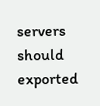servers should exported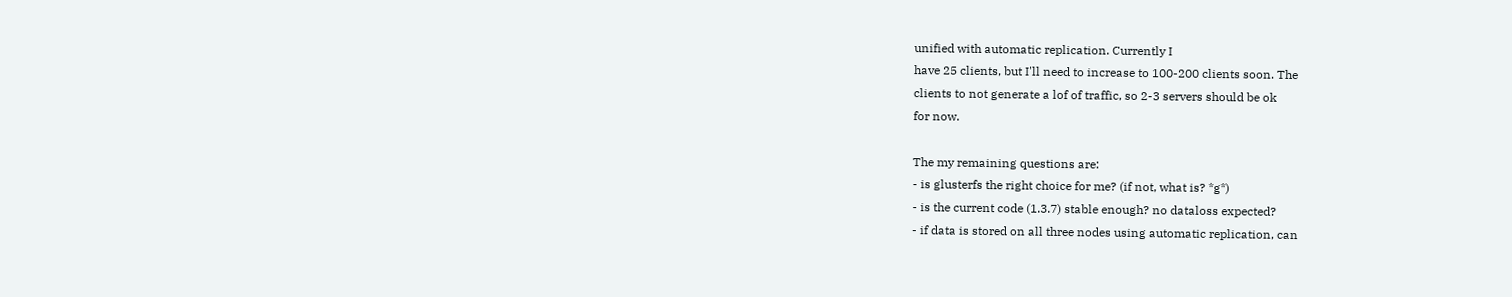unified with automatic replication. Currently I
have 25 clients, but I'll need to increase to 100-200 clients soon. The
clients to not generate a lof of traffic, so 2-3 servers should be ok
for now.

The my remaining questions are:
- is glusterfs the right choice for me? (if not, what is? *g*)
- is the current code (1.3.7) stable enough? no dataloss expected?
- if data is stored on all three nodes using automatic replication, can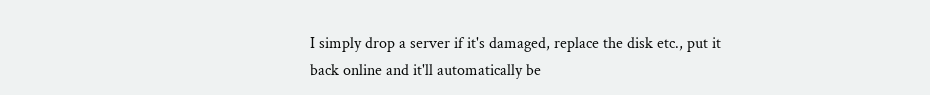I simply drop a server if it's damaged, replace the disk etc., put it
back online and it'll automatically be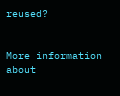reused?


More information about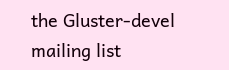the Gluster-devel mailing list